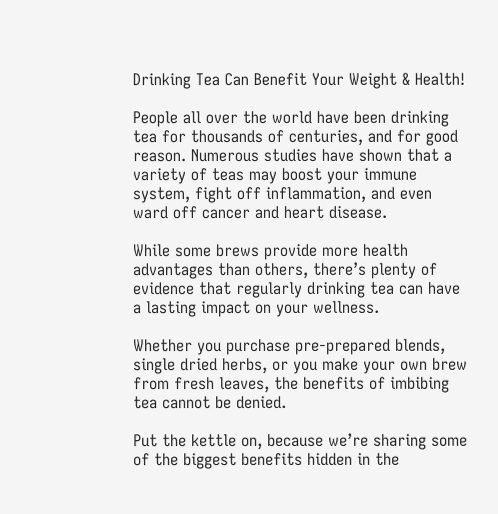Drinking Tea Can Benefit Your Weight & Health!

People all over the world have been drinking tea for thousands of centuries, and for good reason. Numerous studies have shown that a variety of teas may boost your immune system, fight off inflammation, and even ward off cancer and heart disease.

While some brews provide more health advantages than others, there’s plenty of evidence that regularly drinking tea can have a lasting impact on your wellness.

Whether you purchase pre-prepared blends, single dried herbs, or you make your own brew from fresh leaves, the benefits of imbibing tea cannot be denied.

Put the kettle on, because we’re sharing some of the biggest benefits hidden in the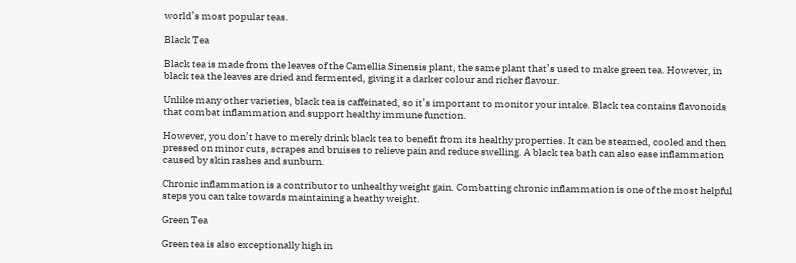world’s most popular teas.

Black Tea

Black tea is made from the leaves of the Camellia Sinensis plant, the same plant that’s used to make green tea. However, in black tea the leaves are dried and fermented, giving it a darker colour and richer flavour.

Unlike many other varieties, black tea is caffeinated, so it’s important to monitor your intake. Black tea contains flavonoids that combat inflammation and support healthy immune function.

However, you don’t have to merely drink black tea to benefit from its healthy properties. It can be steamed, cooled and then pressed on minor cuts, scrapes and bruises to relieve pain and reduce swelling. A black tea bath can also ease inflammation caused by skin rashes and sunburn.

Chronic inflammation is a contributor to unhealthy weight gain. Combatting chronic inflammation is one of the most helpful steps you can take towards maintaining a heathy weight.

Green Tea

Green tea is also exceptionally high in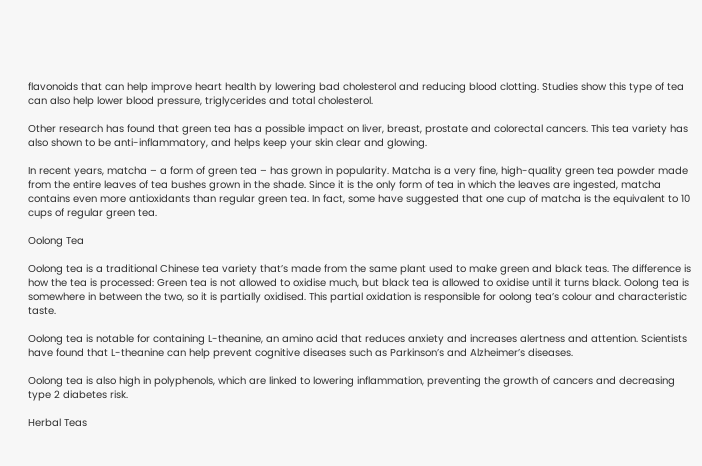flavonoids that can help improve heart health by lowering bad cholesterol and reducing blood clotting. Studies show this type of tea can also help lower blood pressure, triglycerides and total cholesterol.

Other research has found that green tea has a possible impact on liver, breast, prostate and colorectal cancers. This tea variety has also shown to be anti-inflammatory, and helps keep your skin clear and glowing.

In recent years, matcha – a form of green tea – has grown in popularity. Matcha is a very fine, high-quality green tea powder made from the entire leaves of tea bushes grown in the shade. Since it is the only form of tea in which the leaves are ingested, matcha contains even more antioxidants than regular green tea. In fact, some have suggested that one cup of matcha is the equivalent to 10 cups of regular green tea.

Oolong Tea

Oolong tea is a traditional Chinese tea variety that’s made from the same plant used to make green and black teas. The difference is how the tea is processed: Green tea is not allowed to oxidise much, but black tea is allowed to oxidise until it turns black. Oolong tea is somewhere in between the two, so it is partially oxidised. This partial oxidation is responsible for oolong tea’s colour and characteristic taste.

Oolong tea is notable for containing L-theanine, an amino acid that reduces anxiety and increases alertness and attention. Scientists have found that L-theanine can help prevent cognitive diseases such as Parkinson’s and Alzheimer’s diseases.

Oolong tea is also high in polyphenols, which are linked to lowering inflammation, preventing the growth of cancers and decreasing type 2 diabetes risk.

Herbal Teas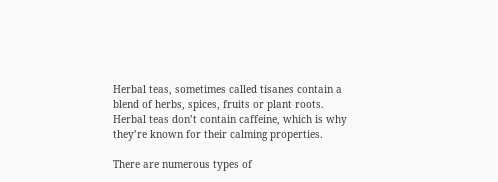Herbal teas, sometimes called tisanes contain a blend of herbs, spices, fruits or plant roots. Herbal teas don’t contain caffeine, which is why they’re known for their calming properties.

There are numerous types of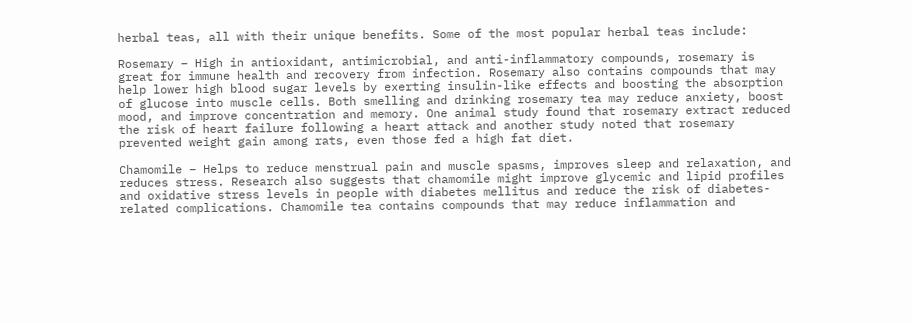herbal teas, all with their unique benefits. Some of the most popular herbal teas include:

Rosemary – High in antioxidant, antimicrobial, and anti-inflammatory compounds, rosemary is great for immune health and recovery from infection. Rosemary also contains compounds that may help lower high blood sugar levels by exerting insulin-like effects and boosting the absorption of glucose into muscle cells. Both smelling and drinking rosemary tea may reduce anxiety, boost mood, and improve concentration and memory. One animal study found that rosemary extract reduced the risk of heart failure following a heart attack and another study noted that rosemary prevented weight gain among rats, even those fed a high fat diet.

Chamomile – Helps to reduce menstrual pain and muscle spasms, improves sleep and relaxation, and reduces stress. Research also suggests that chamomile might improve glycemic and lipid profiles and oxidative stress levels in people with diabetes mellitus and reduce the risk of diabetes-related complications. Chamomile tea contains compounds that may reduce inflammation and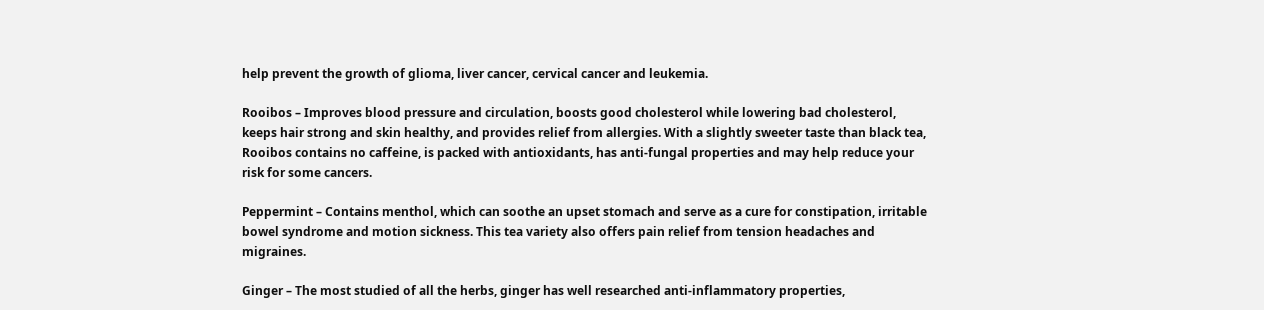help prevent the growth of glioma, liver cancer, cervical cancer and leukemia.

Rooibos – Improves blood pressure and circulation, boosts good cholesterol while lowering bad cholesterol, keeps hair strong and skin healthy, and provides relief from allergies. With a slightly sweeter taste than black tea, Rooibos contains no caffeine, is packed with antioxidants, has anti-fungal properties and may help reduce your risk for some cancers.

Peppermint – Contains menthol, which can soothe an upset stomach and serve as a cure for constipation, irritable bowel syndrome and motion sickness. This tea variety also offers pain relief from tension headaches and migraines.

Ginger – The most studied of all the herbs, ginger has well researched anti-inflammatory properties,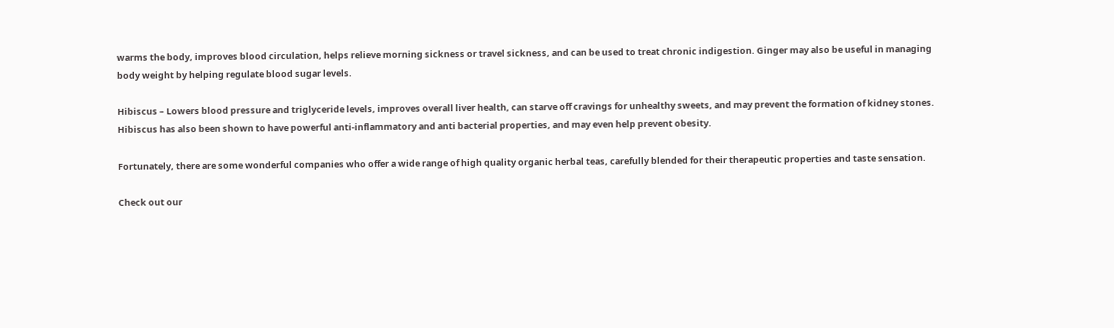warms the body, improves blood circulation, helps relieve morning sickness or travel sickness, and can be used to treat chronic indigestion. Ginger may also be useful in managing body weight by helping regulate blood sugar levels.

Hibiscus – Lowers blood pressure and triglyceride levels, improves overall liver health, can starve off cravings for unhealthy sweets, and may prevent the formation of kidney stones. Hibiscus has also been shown to have powerful anti-inflammatory and anti bacterial properties, and may even help prevent obesity.

Fortunately, there are some wonderful companies who offer a wide range of high quality organic herbal teas, carefully blended for their therapeutic properties and taste sensation.

Check out our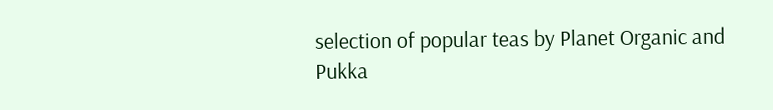selection of popular teas by Planet Organic and Pukka